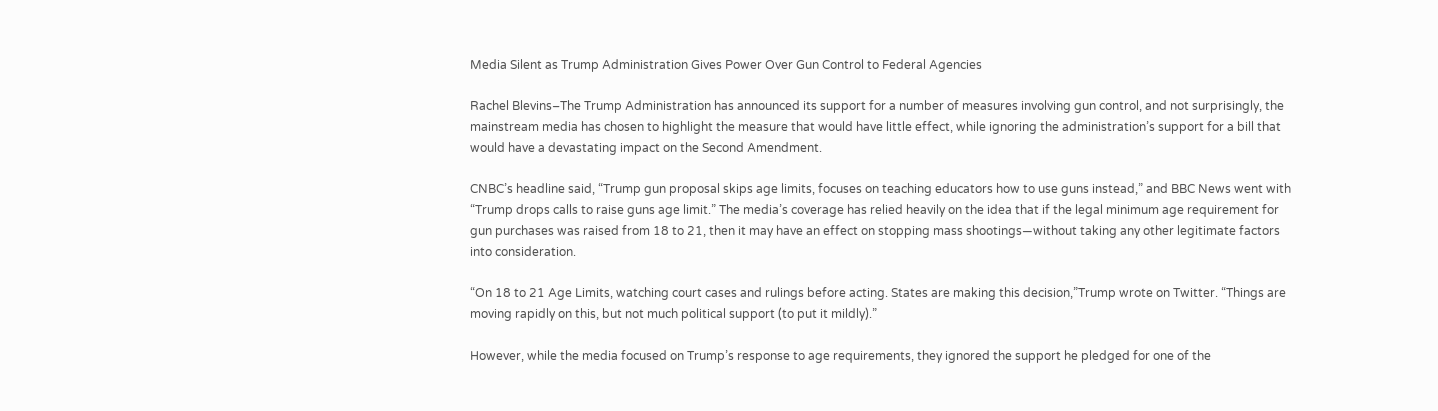Media Silent as Trump Administration Gives Power Over Gun Control to Federal Agencies

Rachel Blevins–The Trump Administration has announced its support for a number of measures involving gun control, and not surprisingly, the mainstream media has chosen to highlight the measure that would have little effect, while ignoring the administration’s support for a bill that would have a devastating impact on the Second Amendment.

CNBC’s headline said, “Trump gun proposal skips age limits, focuses on teaching educators how to use guns instead,” and BBC News went with “Trump drops calls to raise guns age limit.” The media’s coverage has relied heavily on the idea that if the legal minimum age requirement for gun purchases was raised from 18 to 21, then it may have an effect on stopping mass shootings—without taking any other legitimate factors into consideration.

“On 18 to 21 Age Limits, watching court cases and rulings before acting. States are making this decision,”Trump wrote on Twitter. “Things are moving rapidly on this, but not much political support (to put it mildly).”

However, while the media focused on Trump’s response to age requirements, they ignored the support he pledged for one of the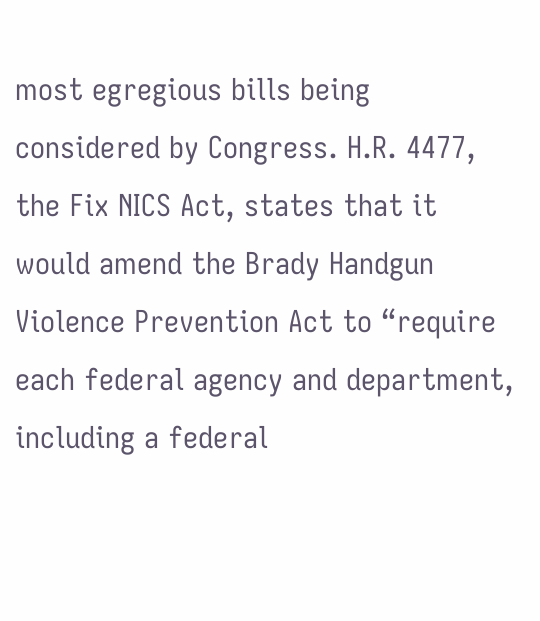most egregious bills being considered by Congress. H.R. 4477, the Fix NICS Act, states that it would amend the Brady Handgun Violence Prevention Act to “require each federal agency and department, including a federal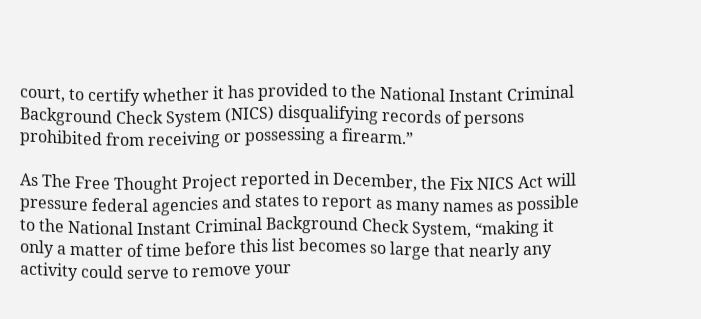court, to certify whether it has provided to the National Instant Criminal Background Check System (NICS) disqualifying records of persons prohibited from receiving or possessing a firearm.”

As The Free Thought Project reported in December, the Fix NICS Act will pressure federal agencies and states to report as many names as possible to the National Instant Criminal Background Check System, “making it only a matter of time before this list becomes so large that nearly any activity could serve to remove your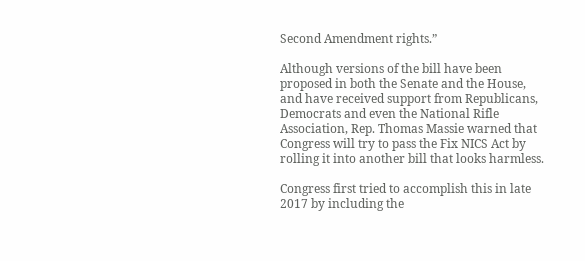Second Amendment rights.”

Although versions of the bill have been proposed in both the Senate and the House, and have received support from Republicans, Democrats and even the National Rifle Association, Rep. Thomas Massie warned that Congress will try to pass the Fix NICS Act by rolling it into another bill that looks harmless.

Congress first tried to accomplish this in late 2017 by including the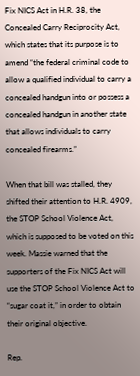Fix NICS Act in H.R. 38, the Concealed Carry Reciprocity Act, which states that its purpose is to amend “the federal criminal code to allow a qualified individual to carry a concealed handgun into or possess a concealed handgun in another state that allows individuals to carry concealed firearms.”

When that bill was stalled, they shifted their attention to H.R. 4909, the STOP School Violence Act, which is supposed to be voted on this week. Massie warned that the supporters of the Fix NICS Act will use the STOP School Violence Act to “sugar coat it,” in order to obtain their original objective.

Rep.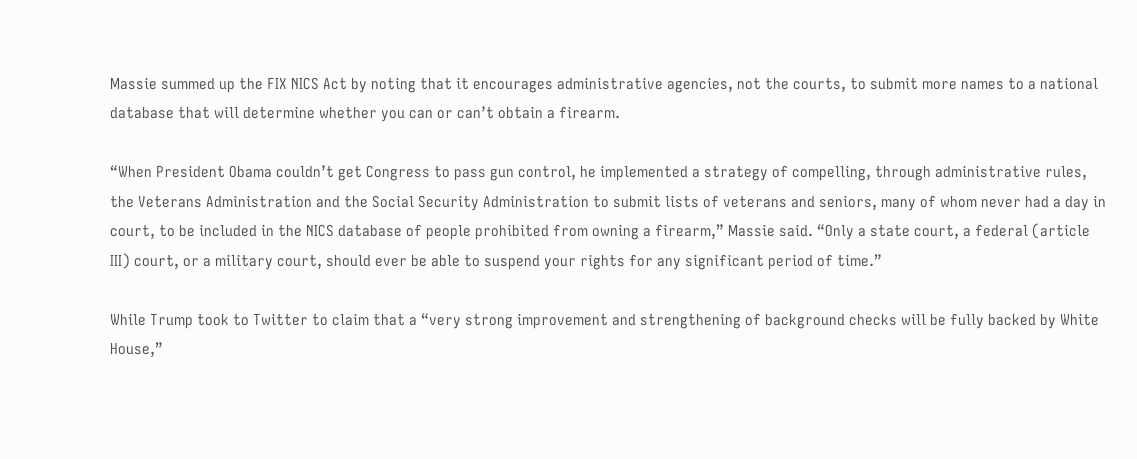Massie summed up the FIX NICS Act by noting that it encourages administrative agencies, not the courts, to submit more names to a national database that will determine whether you can or can’t obtain a firearm.

“When President Obama couldn’t get Congress to pass gun control, he implemented a strategy of compelling, through administrative rules, the Veterans Administration and the Social Security Administration to submit lists of veterans and seniors, many of whom never had a day in court, to be included in the NICS database of people prohibited from owning a firearm,” Massie said. “Only a state court, a federal (article III) court, or a military court, should ever be able to suspend your rights for any significant period of time.”

While Trump took to Twitter to claim that a “very strong improvement and strengthening of background checks will be fully backed by White House,”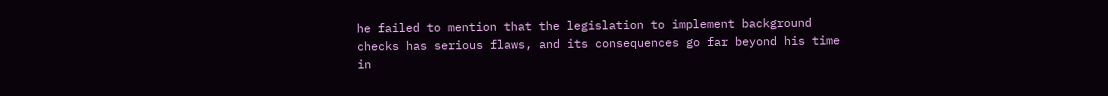he failed to mention that the legislation to implement background checks has serious flaws, and its consequences go far beyond his time in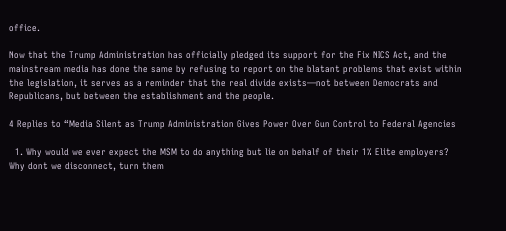office.

Now that the Trump Administration has officially pledged its support for the Fix NICS Act, and the mainstream media has done the same by refusing to report on the blatant problems that exist within the legislation, it serves as a reminder that the real divide exists—not between Democrats and Republicans, but between the establishment and the people.

4 Replies to “Media Silent as Trump Administration Gives Power Over Gun Control to Federal Agencies

  1. Why would we ever expect the MSM to do anything but lie on behalf of their 1% Elite employers? Why dont we disconnect, turn them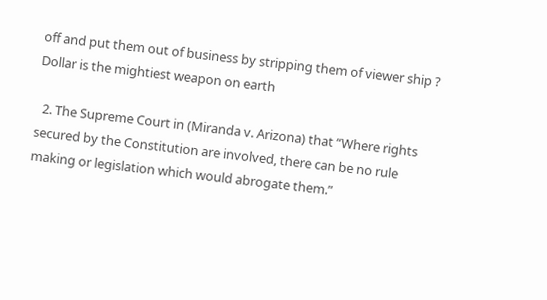off and put them out of business by stripping them of viewer ship ? Dollar is the mightiest weapon on earth

  2. The Supreme Court in (Miranda v. Arizona) that “Where rights secured by the Constitution are involved, there can be no rule making or legislation which would abrogate them.”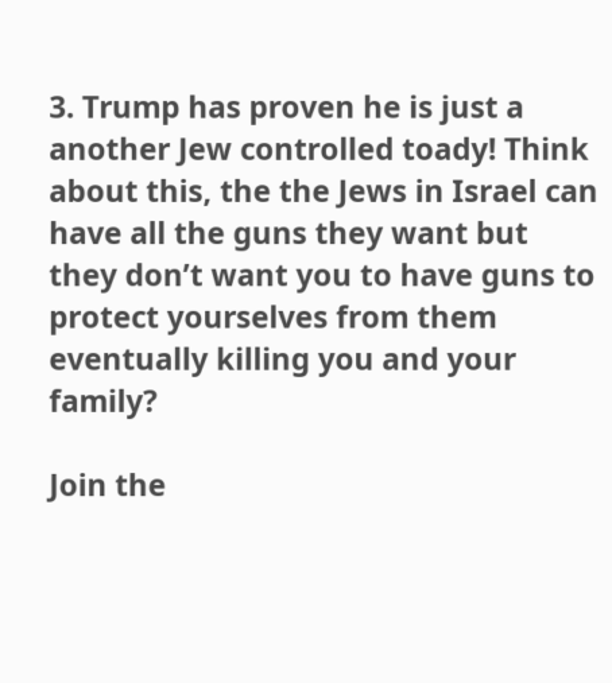3. Trump has proven he is just a another Jew controlled toady! Think about this, the the Jews in Israel can have all the guns they want but they don’t want you to have guns to protect yourselves from them eventually killing you and your family?

Join the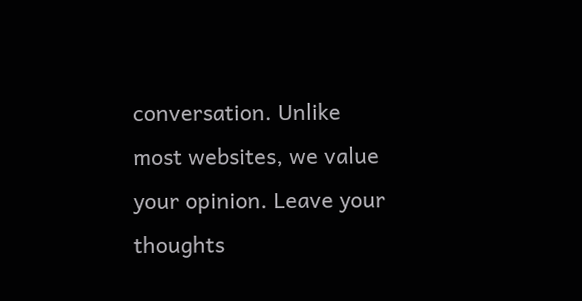conversation. Unlike most websites, we value your opinion. Leave your thoughts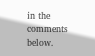in the comments below.